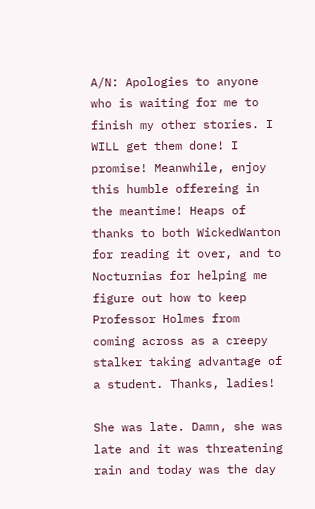A/N: Apologies to anyone who is waiting for me to finish my other stories. I WILL get them done! I promise! Meanwhile, enjoy this humble offereing in the meantime! Heaps of thanks to both WickedWanton for reading it over, and to Nocturnias for helping me figure out how to keep Professor Holmes from coming across as a creepy stalker taking advantage of a student. Thanks, ladies!

She was late. Damn, she was late and it was threatening rain and today was the day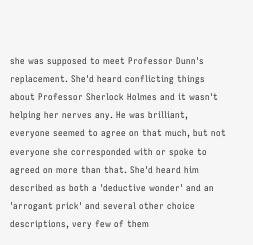she was supposed to meet Professor Dunn's replacement. She'd heard conflicting things about Professor Sherlock Holmes and it wasn't helping her nerves any. He was brilliant, everyone seemed to agree on that much, but not everyone she corresponded with or spoke to agreed on more than that. She'd heard him described as both a 'deductive wonder' and an 'arrogant prick' and several other choice descriptions, very few of them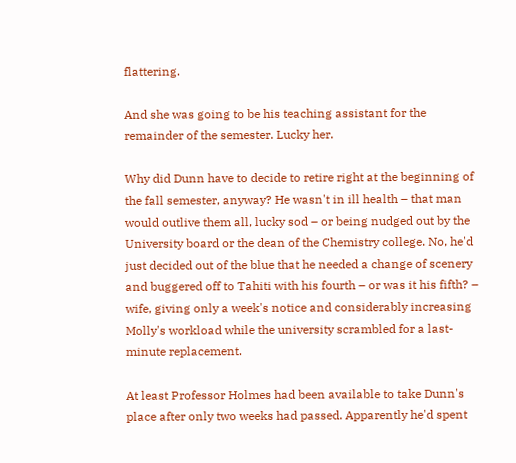flattering.

And she was going to be his teaching assistant for the remainder of the semester. Lucky her.

Why did Dunn have to decide to retire right at the beginning of the fall semester, anyway? He wasn't in ill health – that man would outlive them all, lucky sod – or being nudged out by the University board or the dean of the Chemistry college. No, he'd just decided out of the blue that he needed a change of scenery and buggered off to Tahiti with his fourth – or was it his fifth? – wife, giving only a week's notice and considerably increasing Molly's workload while the university scrambled for a last-minute replacement.

At least Professor Holmes had been available to take Dunn's place after only two weeks had passed. Apparently he'd spent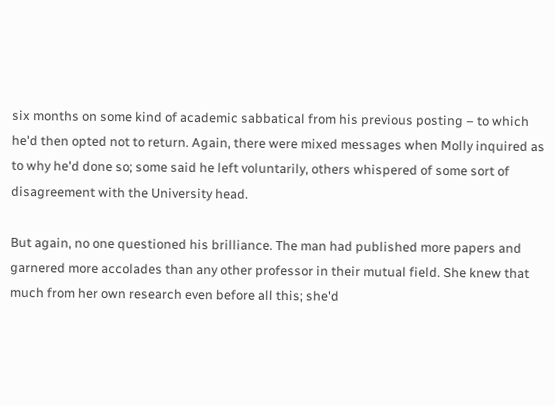six months on some kind of academic sabbatical from his previous posting – to which he'd then opted not to return. Again, there were mixed messages when Molly inquired as to why he'd done so; some said he left voluntarily, others whispered of some sort of disagreement with the University head.

But again, no one questioned his brilliance. The man had published more papers and garnered more accolades than any other professor in their mutual field. She knew that much from her own research even before all this; she'd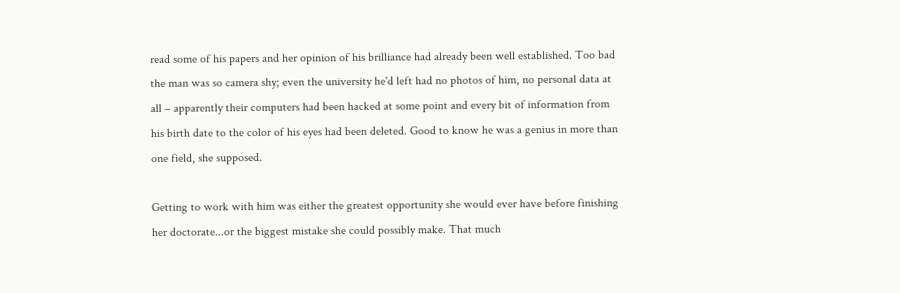read some of his papers and her opinion of his brilliance had already been well established. Too bad the man was so camera shy; even the university he'd left had no photos of him, no personal data at all – apparently their computers had been hacked at some point and every bit of information from his birth date to the color of his eyes had been deleted. Good to know he was a genius in more than one field, she supposed.

Getting to work with him was either the greatest opportunity she would ever have before finishing her doctorate...or the biggest mistake she could possibly make. That much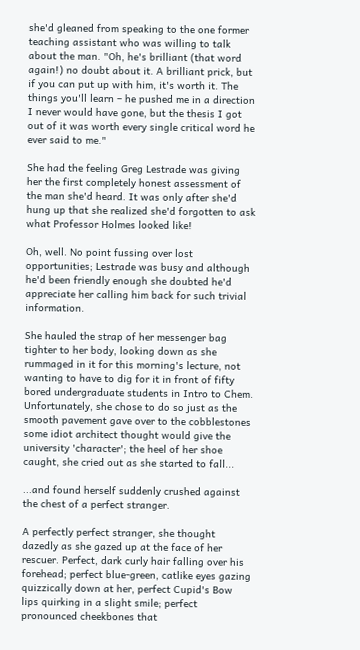she'd gleaned from speaking to the one former teaching assistant who was willing to talk about the man. "Oh, he's brilliant (that word again!) no doubt about it. A brilliant prick, but if you can put up with him, it's worth it. The things you'll learn – he pushed me in a direction I never would have gone, but the thesis I got out of it was worth every single critical word he ever said to me."

She had the feeling Greg Lestrade was giving her the first completely honest assessment of the man she'd heard. It was only after she'd hung up that she realized she'd forgotten to ask what Professor Holmes looked like!

Oh, well. No point fussing over lost opportunities; Lestrade was busy and although he'd been friendly enough she doubted he'd appreciate her calling him back for such trivial information.

She hauled the strap of her messenger bag tighter to her body, looking down as she rummaged in it for this morning's lecture, not wanting to have to dig for it in front of fifty bored undergraduate students in Intro to Chem. Unfortunately, she chose to do so just as the smooth pavement gave over to the cobblestones some idiot architect thought would give the university 'character'; the heel of her shoe caught, she cried out as she started to fall...

...and found herself suddenly crushed against the chest of a perfect stranger.

A perfectly perfect stranger, she thought dazedly as she gazed up at the face of her rescuer. Perfect, dark curly hair falling over his forehead; perfect blue-green, catlike eyes gazing quizzically down at her, perfect Cupid's Bow lips quirking in a slight smile; perfect pronounced cheekbones that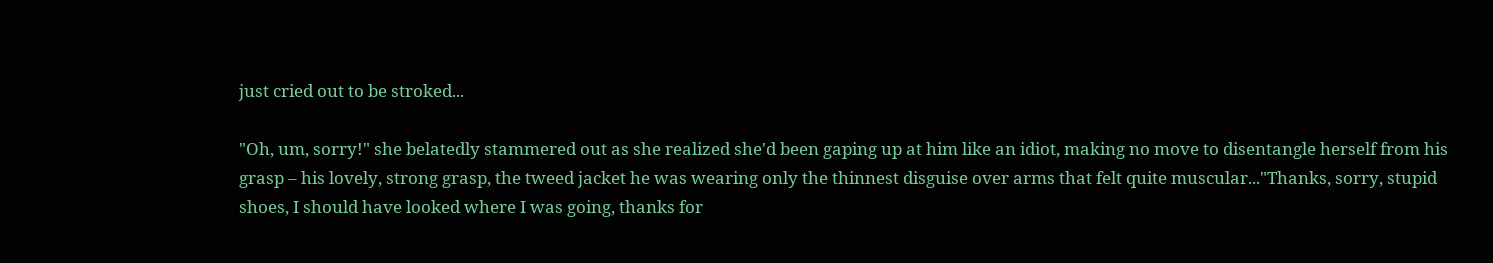just cried out to be stroked...

"Oh, um, sorry!" she belatedly stammered out as she realized she'd been gaping up at him like an idiot, making no move to disentangle herself from his grasp – his lovely, strong grasp, the tweed jacket he was wearing only the thinnest disguise over arms that felt quite muscular..."Thanks, sorry, stupid shoes, I should have looked where I was going, thanks for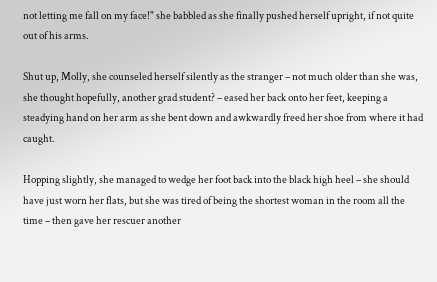not letting me fall on my face!" she babbled as she finally pushed herself upright, if not quite out of his arms.

Shut up, Molly, she counseled herself silently as the stranger – not much older than she was, she thought hopefully, another grad student? – eased her back onto her feet, keeping a steadying hand on her arm as she bent down and awkwardly freed her shoe from where it had caught.

Hopping slightly, she managed to wedge her foot back into the black high heel – she should have just worn her flats, but she was tired of being the shortest woman in the room all the time – then gave her rescuer another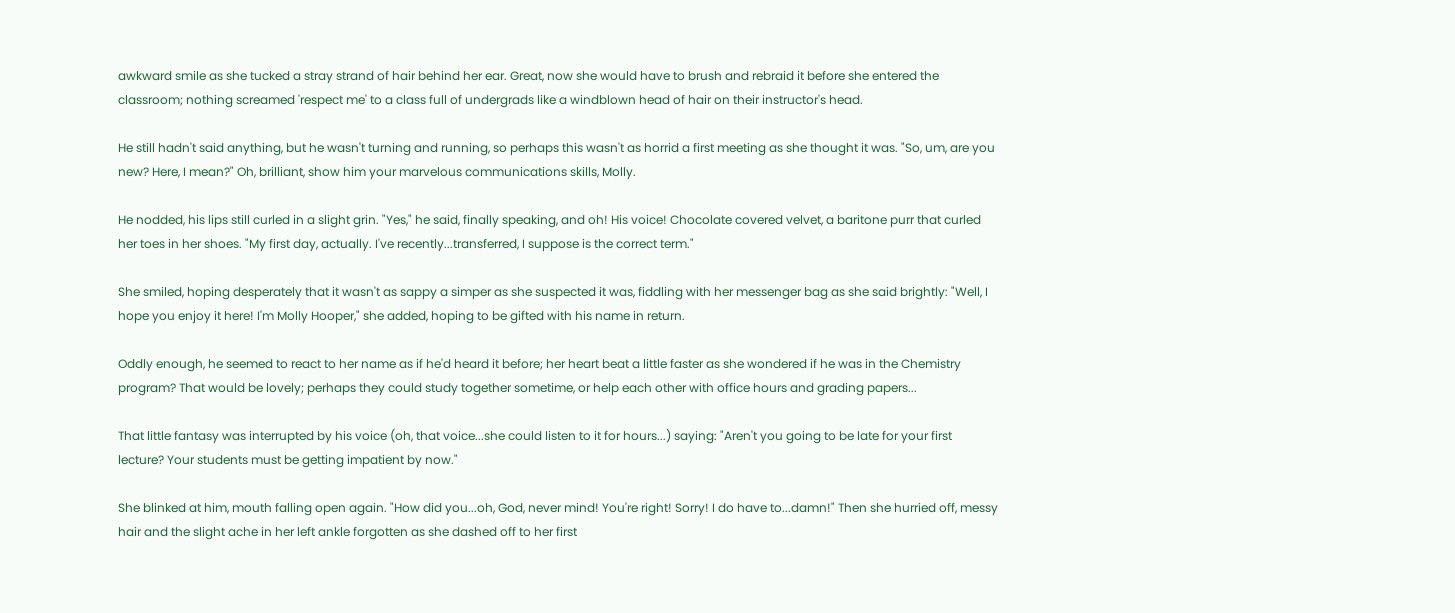awkward smile as she tucked a stray strand of hair behind her ear. Great, now she would have to brush and rebraid it before she entered the classroom; nothing screamed 'respect me' to a class full of undergrads like a windblown head of hair on their instructor's head.

He still hadn't said anything, but he wasn't turning and running, so perhaps this wasn't as horrid a first meeting as she thought it was. "So, um, are you new? Here, I mean?" Oh, brilliant, show him your marvelous communications skills, Molly.

He nodded, his lips still curled in a slight grin. "Yes," he said, finally speaking, and oh! His voice! Chocolate covered velvet, a baritone purr that curled her toes in her shoes. "My first day, actually. I've recently...transferred, I suppose is the correct term."

She smiled, hoping desperately that it wasn't as sappy a simper as she suspected it was, fiddling with her messenger bag as she said brightly: "Well, I hope you enjoy it here! I'm Molly Hooper," she added, hoping to be gifted with his name in return.

Oddly enough, he seemed to react to her name as if he'd heard it before; her heart beat a little faster as she wondered if he was in the Chemistry program? That would be lovely; perhaps they could study together sometime, or help each other with office hours and grading papers...

That little fantasy was interrupted by his voice (oh, that voice...she could listen to it for hours...) saying: "Aren't you going to be late for your first lecture? Your students must be getting impatient by now."

She blinked at him, mouth falling open again. "How did you...oh, God, never mind! You're right! Sorry! I do have to...damn!" Then she hurried off, messy hair and the slight ache in her left ankle forgotten as she dashed off to her first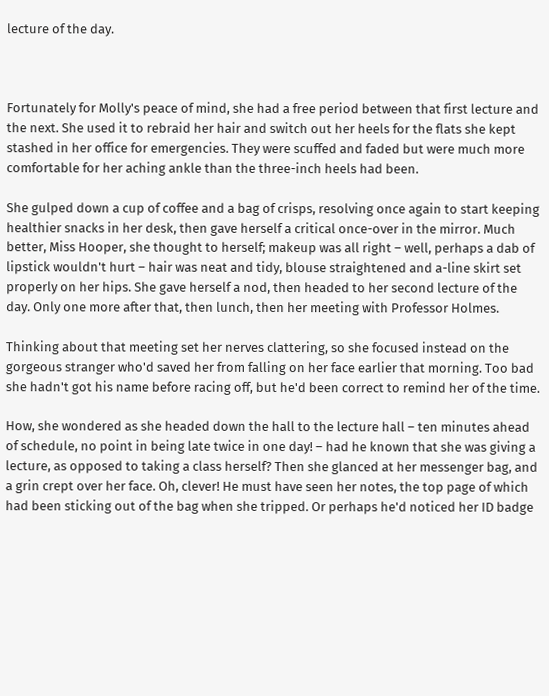lecture of the day.



Fortunately for Molly's peace of mind, she had a free period between that first lecture and the next. She used it to rebraid her hair and switch out her heels for the flats she kept stashed in her office for emergencies. They were scuffed and faded but were much more comfortable for her aching ankle than the three-inch heels had been.

She gulped down a cup of coffee and a bag of crisps, resolving once again to start keeping healthier snacks in her desk, then gave herself a critical once-over in the mirror. Much better, Miss Hooper, she thought to herself; makeup was all right – well, perhaps a dab of lipstick wouldn't hurt – hair was neat and tidy, blouse straightened and a-line skirt set properly on her hips. She gave herself a nod, then headed to her second lecture of the day. Only one more after that, then lunch, then her meeting with Professor Holmes.

Thinking about that meeting set her nerves clattering, so she focused instead on the gorgeous stranger who'd saved her from falling on her face earlier that morning. Too bad she hadn't got his name before racing off, but he'd been correct to remind her of the time.

How, she wondered as she headed down the hall to the lecture hall – ten minutes ahead of schedule, no point in being late twice in one day! – had he known that she was giving a lecture, as opposed to taking a class herself? Then she glanced at her messenger bag, and a grin crept over her face. Oh, clever! He must have seen her notes, the top page of which had been sticking out of the bag when she tripped. Or perhaps he'd noticed her ID badge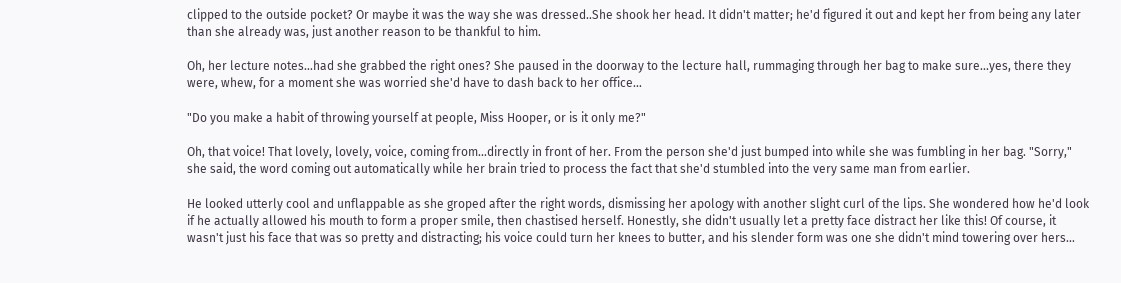clipped to the outside pocket? Or maybe it was the way she was dressed..She shook her head. It didn't matter; he'd figured it out and kept her from being any later than she already was, just another reason to be thankful to him.

Oh, her lecture notes...had she grabbed the right ones? She paused in the doorway to the lecture hall, rummaging through her bag to make sure...yes, there they were, whew, for a moment she was worried she'd have to dash back to her office...

"Do you make a habit of throwing yourself at people, Miss Hooper, or is it only me?"

Oh, that voice! That lovely, lovely, voice, coming from...directly in front of her. From the person she'd just bumped into while she was fumbling in her bag. "Sorry," she said, the word coming out automatically while her brain tried to process the fact that she'd stumbled into the very same man from earlier.

He looked utterly cool and unflappable as she groped after the right words, dismissing her apology with another slight curl of the lips. She wondered how he'd look if he actually allowed his mouth to form a proper smile, then chastised herself. Honestly, she didn't usually let a pretty face distract her like this! Of course, it wasn't just his face that was so pretty and distracting; his voice could turn her knees to butter, and his slender form was one she didn't mind towering over hers...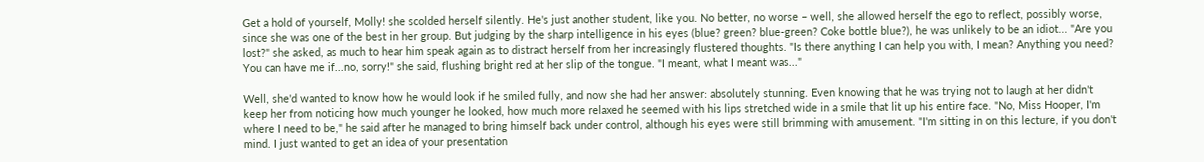Get a hold of yourself, Molly! she scolded herself silently. He's just another student, like you. No better, no worse – well, she allowed herself the ego to reflect, possibly worse, since she was one of the best in her group. But judging by the sharp intelligence in his eyes (blue? green? blue-green? Coke bottle blue?), he was unlikely to be an idiot... "Are you lost?" she asked, as much to hear him speak again as to distract herself from her increasingly flustered thoughts. "Is there anything I can help you with, I mean? Anything you need? You can have me if...no, sorry!" she said, flushing bright red at her slip of the tongue. "I meant, what I meant was..."

Well, she'd wanted to know how he would look if he smiled fully, and now she had her answer: absolutely stunning. Even knowing that he was trying not to laugh at her didn't keep her from noticing how much younger he looked, how much more relaxed he seemed with his lips stretched wide in a smile that lit up his entire face. "No, Miss Hooper, I'm where I need to be," he said after he managed to bring himself back under control, although his eyes were still brimming with amusement. "I'm sitting in on this lecture, if you don't mind. I just wanted to get an idea of your presentation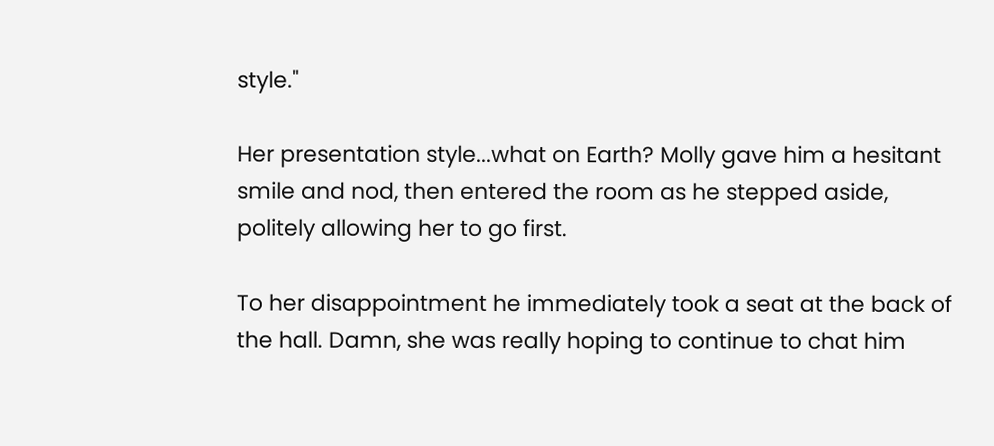style."

Her presentation style...what on Earth? Molly gave him a hesitant smile and nod, then entered the room as he stepped aside, politely allowing her to go first.

To her disappointment he immediately took a seat at the back of the hall. Damn, she was really hoping to continue to chat him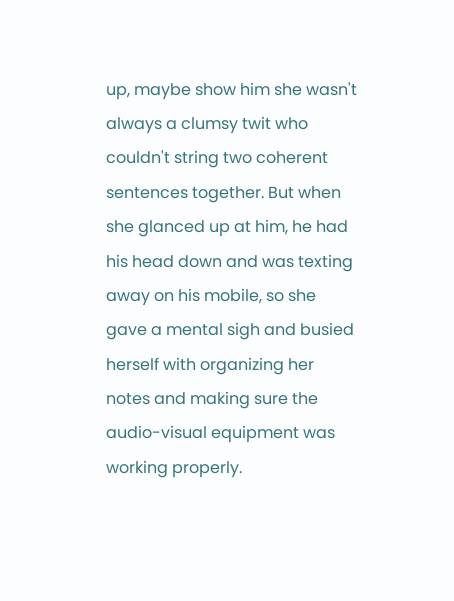up, maybe show him she wasn't always a clumsy twit who couldn't string two coherent sentences together. But when she glanced up at him, he had his head down and was texting away on his mobile, so she gave a mental sigh and busied herself with organizing her notes and making sure the audio-visual equipment was working properly.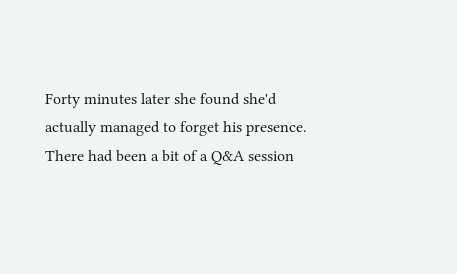Forty minutes later she found she'd actually managed to forget his presence. There had been a bit of a Q&A session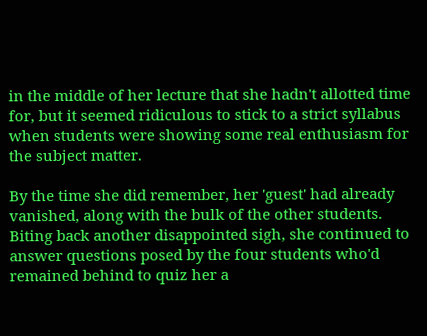in the middle of her lecture that she hadn't allotted time for, but it seemed ridiculous to stick to a strict syllabus when students were showing some real enthusiasm for the subject matter.

By the time she did remember, her 'guest' had already vanished, along with the bulk of the other students. Biting back another disappointed sigh, she continued to answer questions posed by the four students who'd remained behind to quiz her a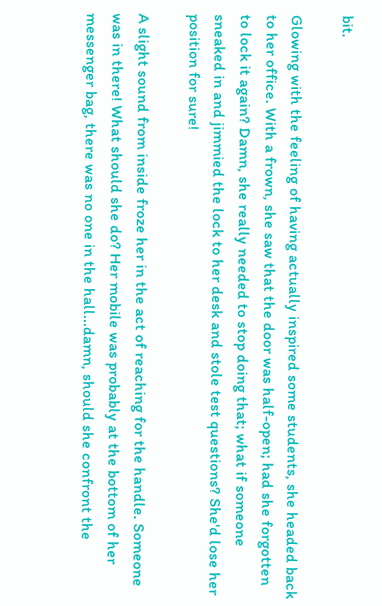bit.

Glowing with the feeling of having actually inspired some students, she headed back to her office. With a frown, she saw that the door was half-open; had she forgotten to lock it again? Damn, she really needed to stop doing that; what if someone sneaked in and jimmied the lock to her desk and stole test questions? She'd lose her position for sure!

A slight sound from inside froze her in the act of reaching for the handle. Someone was in there! What should she do? Her mobile was probably at the bottom of her messenger bag, there was no one in the hall...damn, should she confront the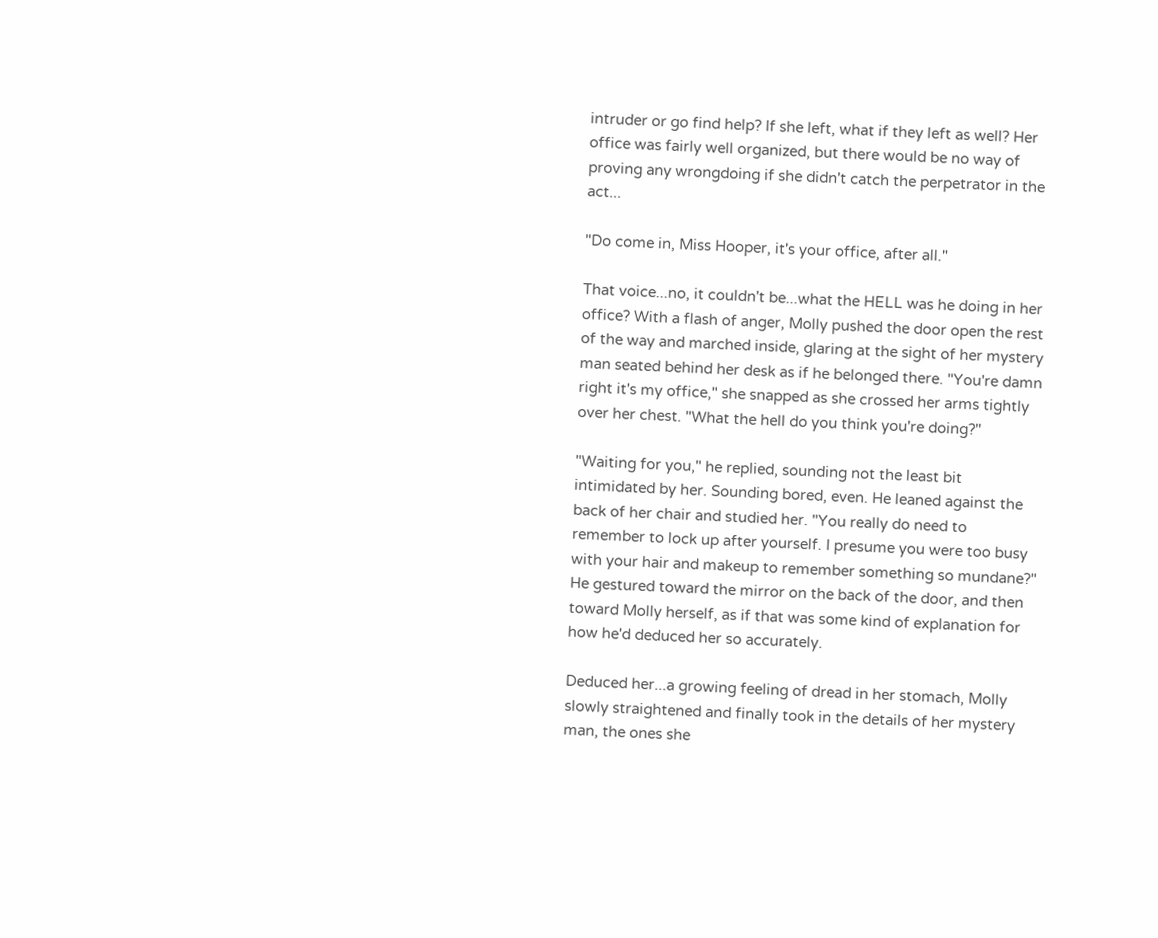intruder or go find help? If she left, what if they left as well? Her office was fairly well organized, but there would be no way of proving any wrongdoing if she didn't catch the perpetrator in the act...

"Do come in, Miss Hooper, it's your office, after all."

That voice...no, it couldn't be...what the HELL was he doing in her office? With a flash of anger, Molly pushed the door open the rest of the way and marched inside, glaring at the sight of her mystery man seated behind her desk as if he belonged there. "You're damn right it's my office," she snapped as she crossed her arms tightly over her chest. "What the hell do you think you're doing?"

"Waiting for you," he replied, sounding not the least bit intimidated by her. Sounding bored, even. He leaned against the back of her chair and studied her. "You really do need to remember to lock up after yourself. I presume you were too busy with your hair and makeup to remember something so mundane?" He gestured toward the mirror on the back of the door, and then toward Molly herself, as if that was some kind of explanation for how he'd deduced her so accurately.

Deduced her...a growing feeling of dread in her stomach, Molly slowly straightened and finally took in the details of her mystery man, the ones she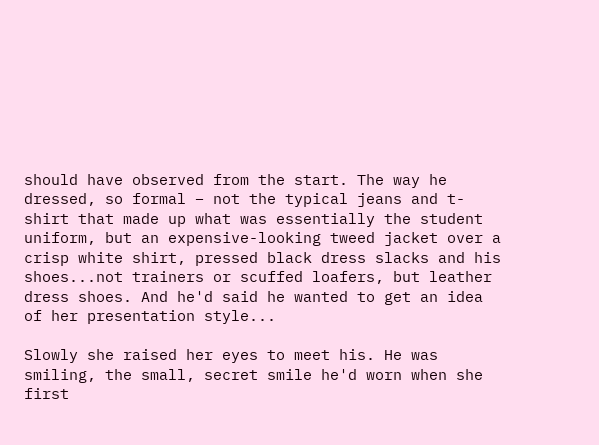should have observed from the start. The way he dressed, so formal – not the typical jeans and t-shirt that made up what was essentially the student uniform, but an expensive-looking tweed jacket over a crisp white shirt, pressed black dress slacks and his shoes...not trainers or scuffed loafers, but leather dress shoes. And he'd said he wanted to get an idea of her presentation style...

Slowly she raised her eyes to meet his. He was smiling, the small, secret smile he'd worn when she first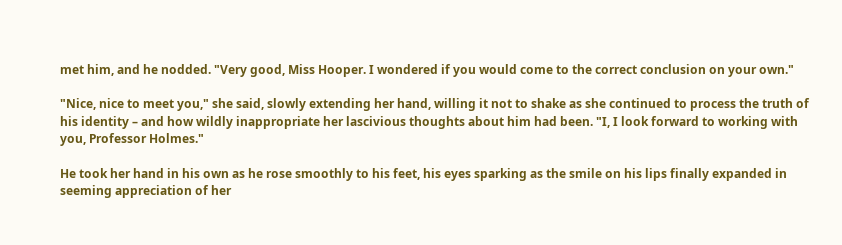met him, and he nodded. "Very good, Miss Hooper. I wondered if you would come to the correct conclusion on your own."

"Nice, nice to meet you," she said, slowly extending her hand, willing it not to shake as she continued to process the truth of his identity – and how wildly inappropriate her lascivious thoughts about him had been. "I, I look forward to working with you, Professor Holmes."

He took her hand in his own as he rose smoothly to his feet, his eyes sparking as the smile on his lips finally expanded in seeming appreciation of her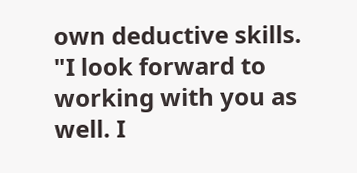own deductive skills. "I look forward to working with you as well. I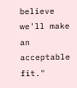believe we'll make an acceptable fit."